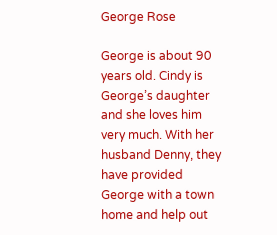George Rose

George is about 90 years old. Cindy is George’s daughter and she loves him very much. With her husband Denny, they have provided George with a town home and help out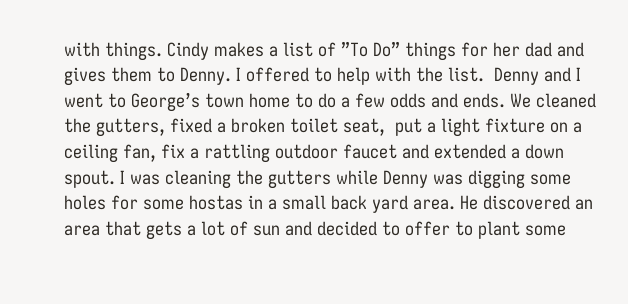with things. Cindy makes a list of ”To Do” things for her dad and gives them to Denny. I offered to help with the list.  Denny and I went to George’s town home to do a few odds and ends. We cleaned the gutters, fixed a broken toilet seat,  put a light fixture on a ceiling fan, fix a rattling outdoor faucet and extended a down spout. I was cleaning the gutters while Denny was digging some holes for some hostas in a small back yard area. He discovered an area that gets a lot of sun and decided to offer to plant some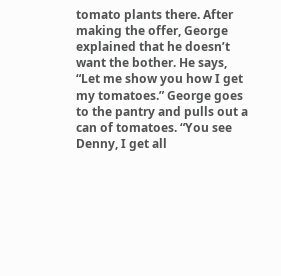tomato plants there. After making the offer, George explained that he doesn’t want the bother. He says, “Let me show you how I get my tomatoes.” George goes to the pantry and pulls out a can of tomatoes. “You see Denny, I get all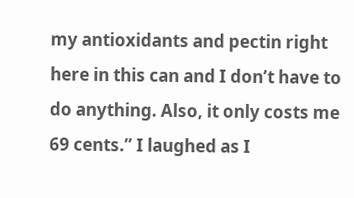my antioxidants and pectin right here in this can and I don’t have to do anything. Also, it only costs me 69 cents.” I laughed as I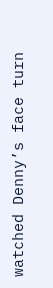watched Denny’s face turn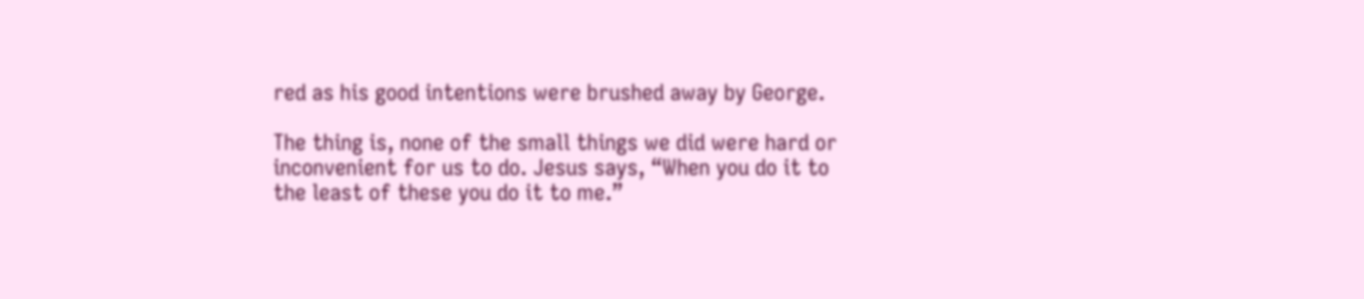red as his good intentions were brushed away by George.

The thing is, none of the small things we did were hard or inconvenient for us to do. Jesus says, “When you do it to the least of these you do it to me.”